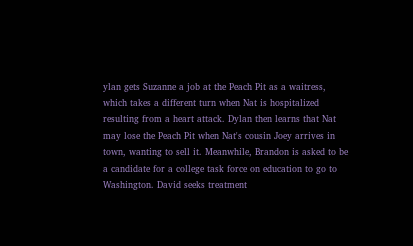ylan gets Suzanne a job at the Peach Pit as a waitress, which takes a different turn when Nat is hospitalized resulting from a heart attack. Dylan then learns that Nat may lose the Peach Pit when Nat's cousin Joey arrives in town, wanting to sell it. Meanwhile, Brandon is asked to be a candidate for a college task force on education to go to Washington. David seeks treatment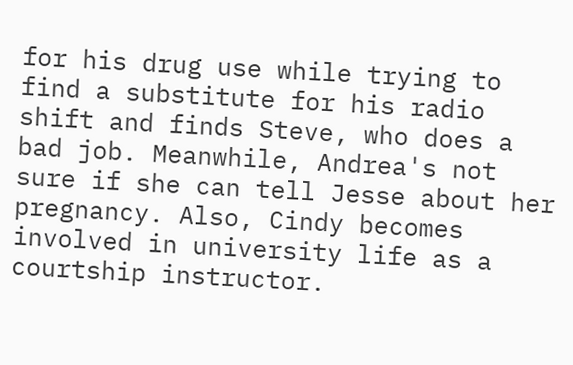for his drug use while trying to find a substitute for his radio shift and finds Steve, who does a bad job. Meanwhile, Andrea's not sure if she can tell Jesse about her pregnancy. Also, Cindy becomes involved in university life as a courtship instructor.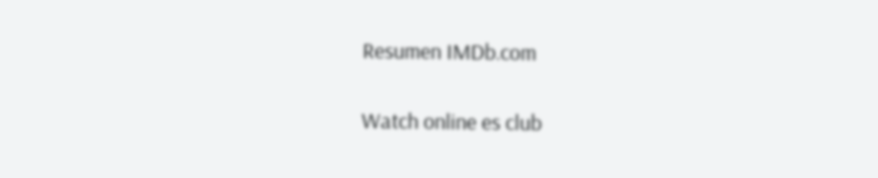Resumen IMDb.com

Watch online es club